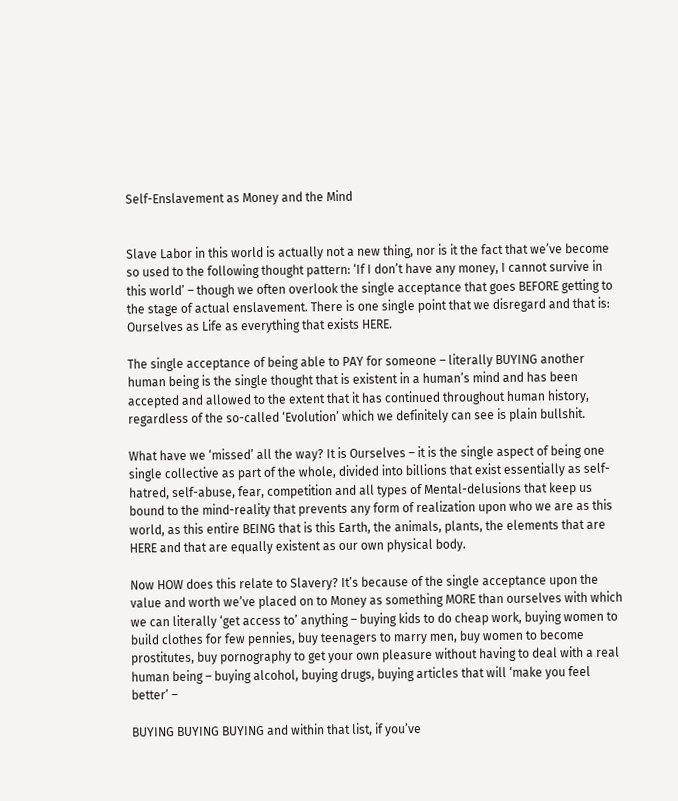Self-Enslavement as Money and the Mind


Slave Labor in this world is actually not a new thing, nor is it the fact that we’ve become so used to the following thought pattern: ‘If I don’t have any money, I cannot survive in this world’ – though we often overlook the single acceptance that goes BEFORE getting to the stage of actual enslavement. There is one single point that we disregard and that is: Ourselves as Life as everything that exists HERE.

The single acceptance of being able to PAY for someone – literally BUYING another human being is the single thought that is existent in a human’s mind and has been accepted and allowed to the extent that it has continued throughout human history, regardless of the so-called ‘Evolution’ which we definitely can see is plain bullshit.

What have we ‘missed’ all the way? It is Ourselves – it is the single aspect of being one single collective as part of the whole, divided into billions that exist essentially as self-hatred, self-abuse, fear, competition and all types of Mental-delusions that keep us bound to the mind-reality that prevents any form of realization upon who we are as this world, as this entire BEING that is this Earth, the animals, plants, the elements that are HERE and that are equally existent as our own physical body.

Now HOW does this relate to Slavery? It’s because of the single acceptance upon the value and worth we’ve placed on to Money as something MORE than ourselves with which we can literally ‘get access to’ anything – buying kids to do cheap work, buying women to build clothes for few pennies, buy teenagers to marry men, buy women to become prostitutes, buy pornography to get your own pleasure without having to deal with a real human being – buying alcohol, buying drugs, buying articles that will ‘make you feel better’ –

BUYING BUYING BUYING and within that list, if you’ve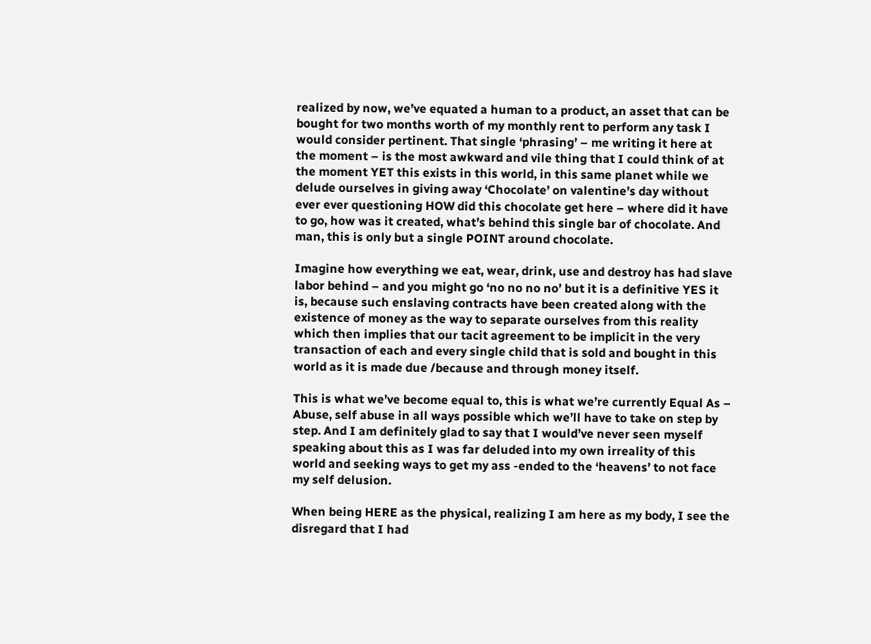realized by now, we’ve equated a human to a product, an asset that can be bought for two months worth of my monthly rent to perform any task I would consider pertinent. That single ‘phrasing’ – me writing it here at the moment – is the most awkward and vile thing that I could think of at the moment YET this exists in this world, in this same planet while we delude ourselves in giving away ‘Chocolate’ on valentine’s day without ever ever questioning HOW did this chocolate get here – where did it have to go, how was it created, what’s behind this single bar of chocolate. And man, this is only but a single POINT around chocolate.

Imagine how everything we eat, wear, drink, use and destroy has had slave labor behind – and you might go ‘no no no no’ but it is a definitive YES it is, because such enslaving contracts have been created along with the existence of money as the way to separate ourselves from this reality which then implies that our tacit agreement to be implicit in the very transaction of each and every single child that is sold and bought in this world as it is made due /because and through money itself.

This is what we’ve become equal to, this is what we’re currently Equal As – Abuse, self abuse in all ways possible which we’ll have to take on step by step. And I am definitely glad to say that I would’ve never seen myself speaking about this as I was far deluded into my own irreality of this world and seeking ways to get my ass -ended to the ‘heavens’ to not face my self delusion.

When being HERE as the physical, realizing I am here as my body, I see the disregard that I had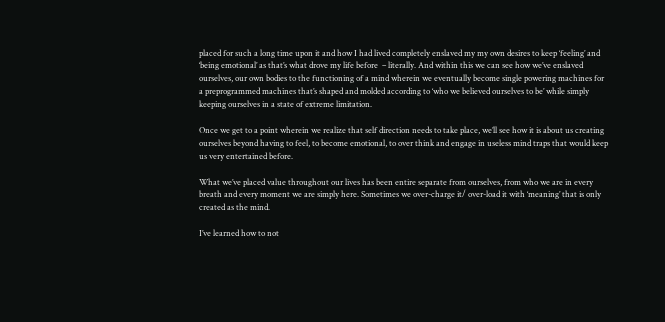placed for such a long time upon it and how I had lived completely enslaved my my own desires to keep ‘feeling’ and ‘being emotional’ as that’s what drove my life before  – literally. And within this we can see how we’ve enslaved ourselves, our own bodies to the functioning of a mind wherein we eventually become single powering machines for a preprogrammed machines that’s shaped and molded according to ‘who we believed ourselves to be’ while simply keeping ourselves in a state of extreme limitation.

Once we get to a point wherein we realize that self direction needs to take place, we’ll see how it is about us creating ourselves beyond having to feel, to become emotional, to over think and engage in useless mind traps that would keep us very entertained before.

What we’ve placed value throughout our lives has been entire separate from ourselves, from who we are in every breath and every moment we are simply here. Sometimes we over-charge it/ over-load it with ‘meaning’ that is only created as the mind.

I’ve learned how to not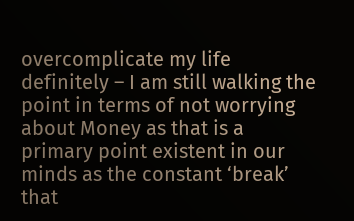overcomplicate my life definitely – I am still walking the point in terms of not worrying about Money as that is a primary point existent in our minds as the constant ‘break’ that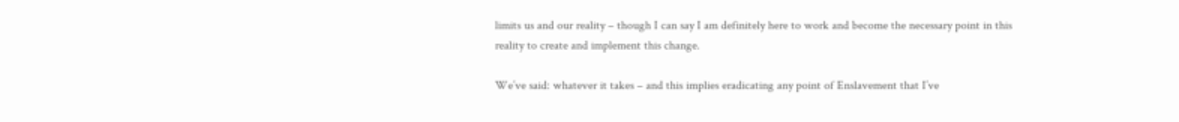limits us and our reality – though I can say I am definitely here to work and become the necessary point in this reality to create and implement this change.

We’ve said: whatever it takes – and this implies eradicating any point of Enslavement that I’ve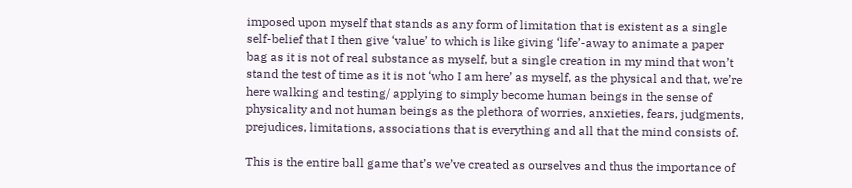imposed upon myself that stands as any form of limitation that is existent as a single self-belief that I then give ‘value’ to which is like giving ‘life’-away to animate a paper bag as it is not of real substance as myself, but a single creation in my mind that won’t stand the test of time as it is not ‘who I am here’ as myself, as the physical and that, we’re here walking and testing/ applying to simply become human beings in the sense of physicality and not human beings as the plethora of worries, anxieties, fears, judgments, prejudices, limitations, associations that is everything and all that the mind consists of.

This is the entire ball game that’s we’ve created as ourselves and thus the importance of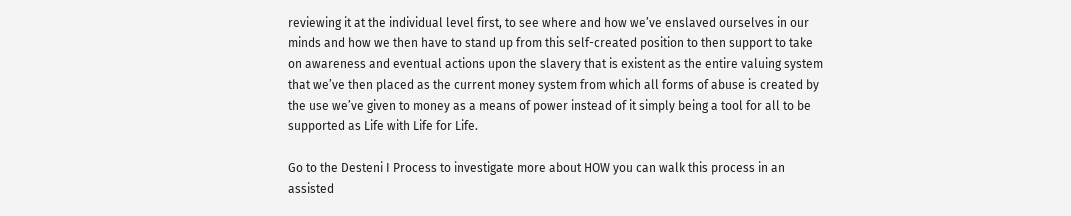reviewing it at the individual level first, to see where and how we’ve enslaved ourselves in our minds and how we then have to stand up from this self-created position to then support to take on awareness and eventual actions upon the slavery that is existent as the entire valuing system that we’ve then placed as the current money system from which all forms of abuse is created by the use we’ve given to money as a means of power instead of it simply being a tool for all to be supported as Life with Life for Life.

Go to the Desteni I Process to investigate more about HOW you can walk this process in an assisted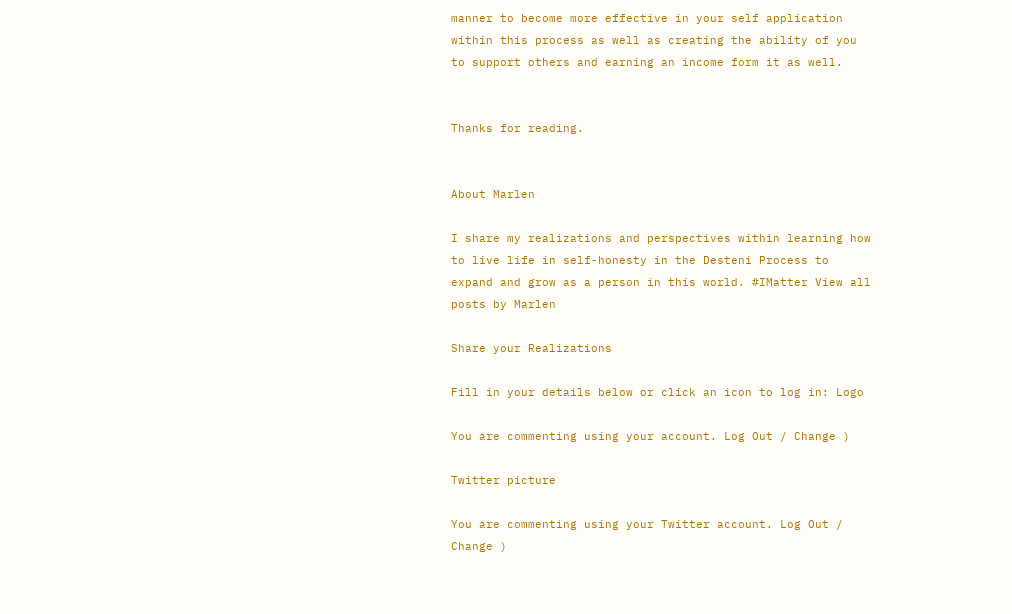manner to become more effective in your self application within this process as well as creating the ability of you to support others and earning an income form it as well.


Thanks for reading.


About Marlen

I share my realizations and perspectives within learning how to live life in self-honesty in the Desteni Process to expand and grow as a person in this world. #IMatter View all posts by Marlen

Share your Realizations

Fill in your details below or click an icon to log in: Logo

You are commenting using your account. Log Out / Change )

Twitter picture

You are commenting using your Twitter account. Log Out / Change )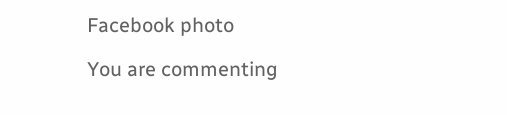Facebook photo

You are commenting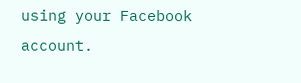using your Facebook account.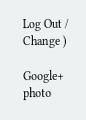Log Out / Change )

Google+ photo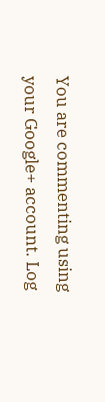You are commenting using your Google+ account. Log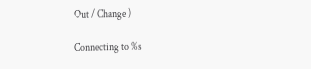Out / Change )

Connecting to %s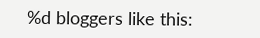%d bloggers like this: